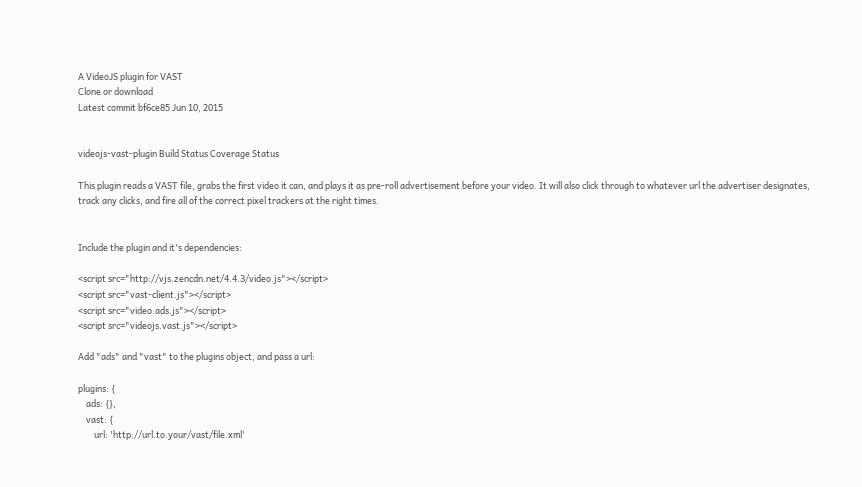A VideoJS plugin for VAST
Clone or download
Latest commit bf6ce85 Jun 10, 2015


videojs-vast-plugin Build Status Coverage Status

This plugin reads a VAST file, grabs the first video it can, and plays it as pre-roll advertisement before your video. It will also click through to whatever url the advertiser designates, track any clicks, and fire all of the correct pixel trackers at the right times.


Include the plugin and it's dependencies:

<script src="http://vjs.zencdn.net/4.4.3/video.js"></script>
<script src="vast-client.js"></script>
<script src="video.ads.js"></script>
<script src="videojs.vast.js"></script>

Add "ads" and "vast" to the plugins object, and pass a url:

plugins: {
    ads: {},
    vast: {
        url: 'http://url.to.your/vast/file.xml'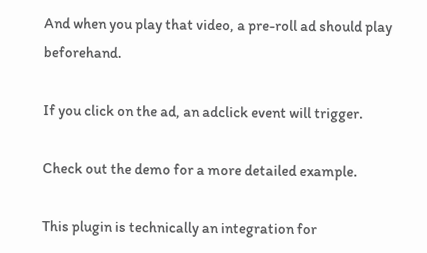And when you play that video, a pre-roll ad should play beforehand.

If you click on the ad, an adclick event will trigger.

Check out the demo for a more detailed example.

This plugin is technically an integration for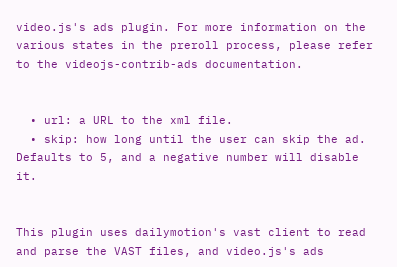video.js's ads plugin. For more information on the various states in the preroll process, please refer to the videojs-contrib-ads documentation.


  • url: a URL to the xml file.
  • skip: how long until the user can skip the ad. Defaults to 5, and a negative number will disable it.


This plugin uses dailymotion's vast client to read and parse the VAST files, and video.js's ads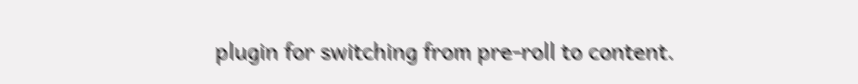plugin for switching from pre-roll to content.